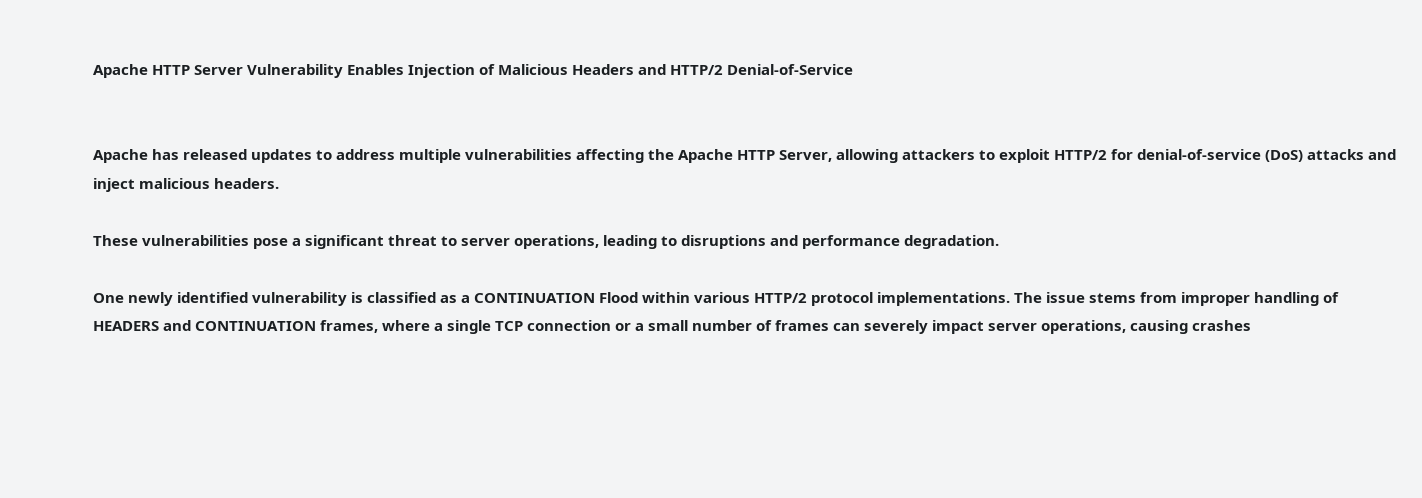Apache HTTP Server Vulnerability Enables Injection of Malicious Headers and HTTP/2 Denial-of-Service


Apache has released updates to address multiple vulnerabilities affecting the Apache HTTP Server, allowing attackers to exploit HTTP/2 for denial-of-service (DoS) attacks and inject malicious headers.

These vulnerabilities pose a significant threat to server operations, leading to disruptions and performance degradation.

One newly identified vulnerability is classified as a CONTINUATION Flood within various HTTP/2 protocol implementations. The issue stems from improper handling of HEADERS and CONTINUATION frames, where a single TCP connection or a small number of frames can severely impact server operations, causing crashes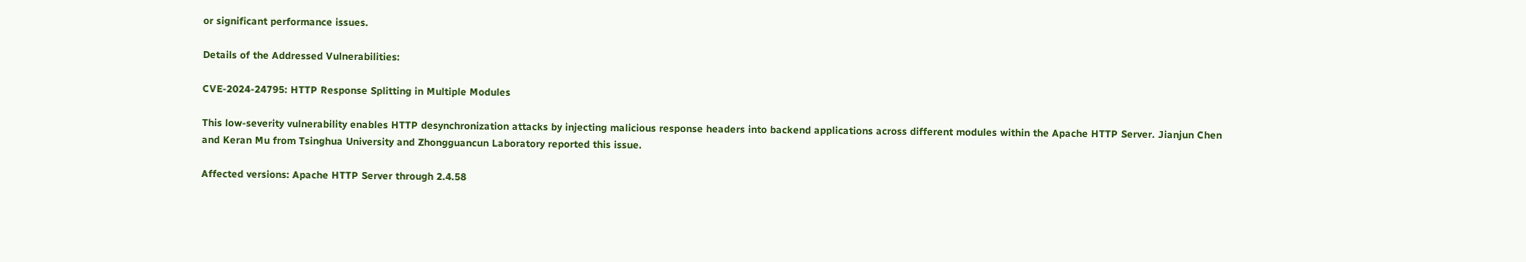or significant performance issues.

Details of the Addressed Vulnerabilities:

CVE-2024-24795: HTTP Response Splitting in Multiple Modules

This low-severity vulnerability enables HTTP desynchronization attacks by injecting malicious response headers into backend applications across different modules within the Apache HTTP Server. Jianjun Chen and Keran Mu from Tsinghua University and Zhongguancun Laboratory reported this issue.

Affected versions: Apache HTTP Server through 2.4.58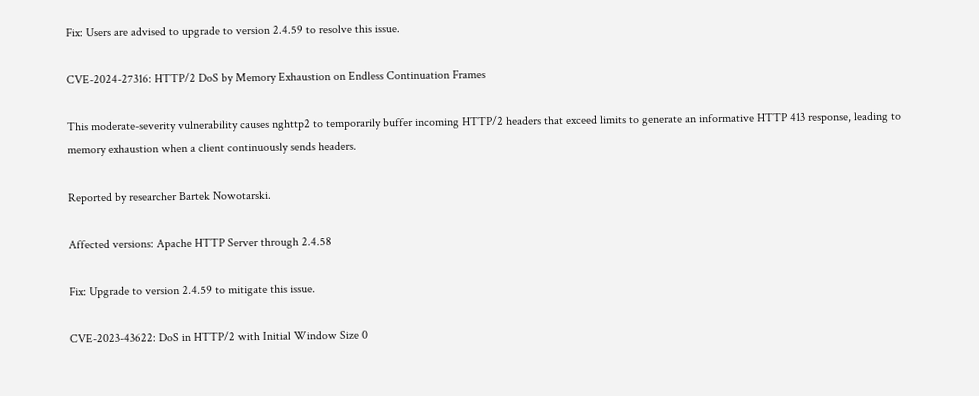Fix: Users are advised to upgrade to version 2.4.59 to resolve this issue.

CVE-2024-27316: HTTP/2 DoS by Memory Exhaustion on Endless Continuation Frames

This moderate-severity vulnerability causes nghttp2 to temporarily buffer incoming HTTP/2 headers that exceed limits to generate an informative HTTP 413 response, leading to memory exhaustion when a client continuously sends headers.

Reported by researcher Bartek Nowotarski.

Affected versions: Apache HTTP Server through 2.4.58

Fix: Upgrade to version 2.4.59 to mitigate this issue.

CVE-2023-43622: DoS in HTTP/2 with Initial Window Size 0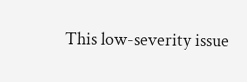This low-severity issue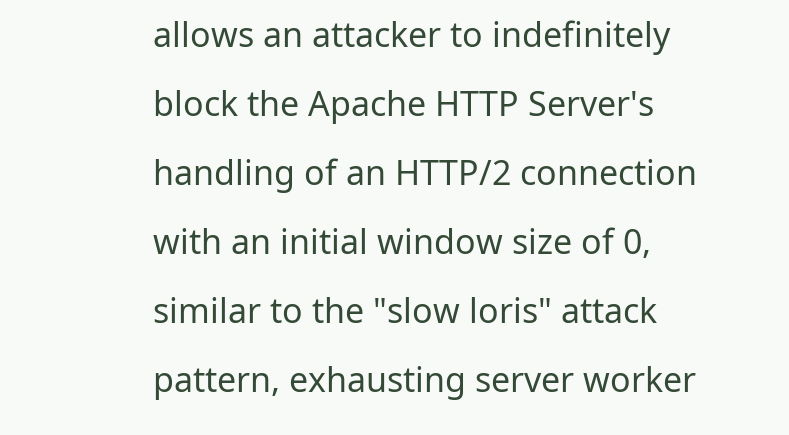allows an attacker to indefinitely block the Apache HTTP Server's handling of an HTTP/2 connection with an initial window size of 0, similar to the "slow loris" attack pattern, exhausting server worker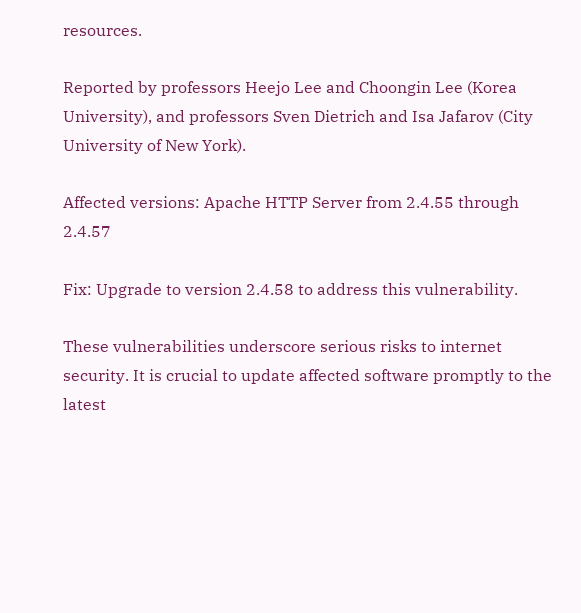resources.

Reported by professors Heejo Lee and Choongin Lee (Korea University), and professors Sven Dietrich and Isa Jafarov (City University of New York).

Affected versions: Apache HTTP Server from 2.4.55 through 2.4.57

Fix: Upgrade to version 2.4.58 to address this vulnerability.

These vulnerabilities underscore serious risks to internet security. It is crucial to update affected software promptly to the latest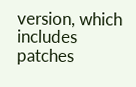version, which includes patches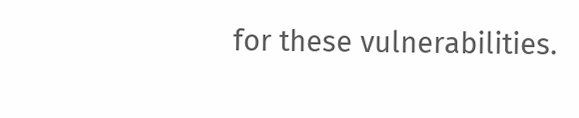for these vulnerabilities.